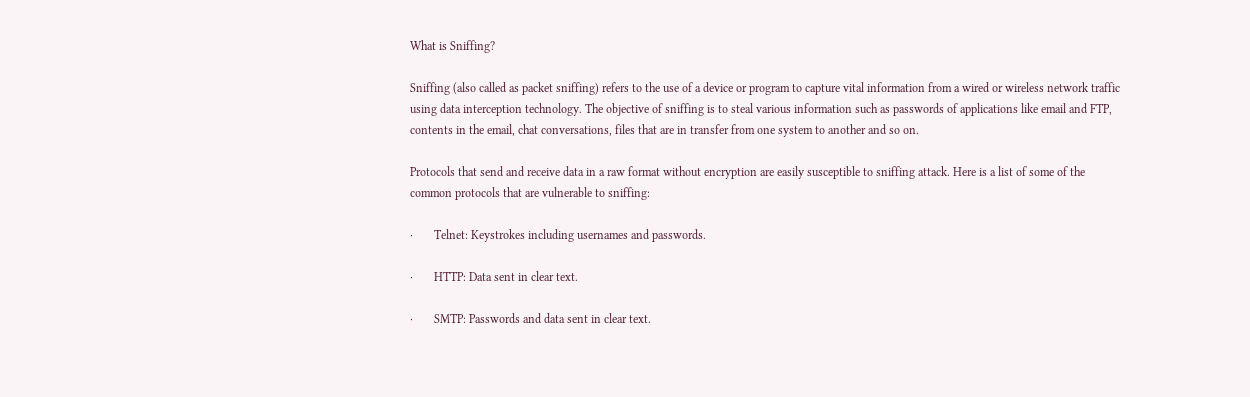What is Sniffing?

Sniffing (also called as packet sniffing) refers to the use of a device or program to capture vital information from a wired or wireless network traffic using data interception technology. The objective of sniffing is to steal various information such as passwords of applications like email and FTP, contents in the email, chat conversations, files that are in transfer from one system to another and so on.

Protocols that send and receive data in a raw format without encryption are easily susceptible to sniffing attack. Here is a list of some of the common protocols that are vulnerable to sniffing:

·       Telnet: Keystrokes including usernames and passwords.

·       HTTP: Data sent in clear text.

·       SMTP: Passwords and data sent in clear text.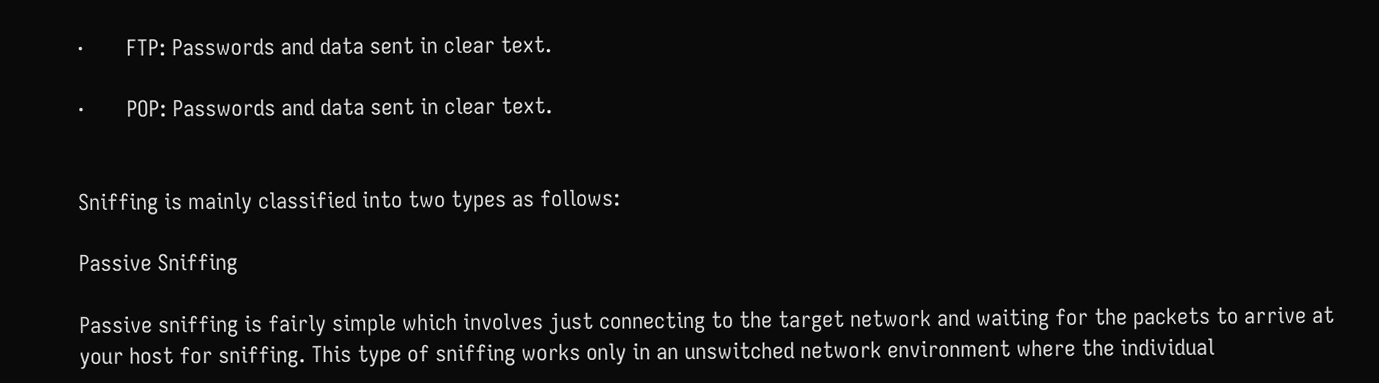·       FTP: Passwords and data sent in clear text.

·       POP: Passwords and data sent in clear text.


Sniffing is mainly classified into two types as follows:

Passive Sniffing

Passive sniffing is fairly simple which involves just connecting to the target network and waiting for the packets to arrive at your host for sniffing. This type of sniffing works only in an unswitched network environment where the individual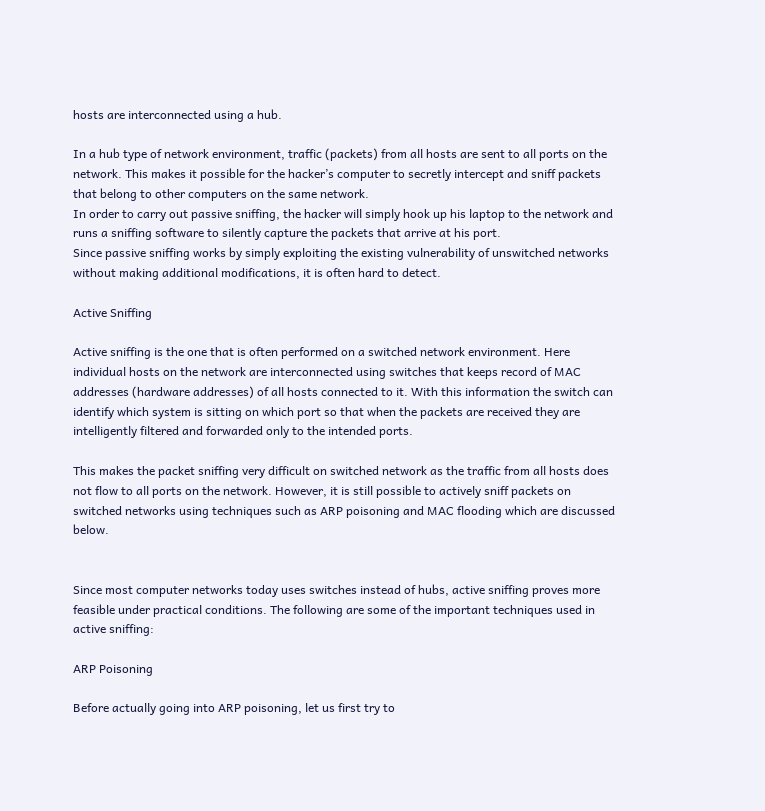hosts are interconnected using a hub.

In a hub type of network environment, traffic (packets) from all hosts are sent to all ports on the network. This makes it possible for the hacker’s computer to secretly intercept and sniff packets that belong to other computers on the same network.
In order to carry out passive sniffing, the hacker will simply hook up his laptop to the network and runs a sniffing software to silently capture the packets that arrive at his port.
Since passive sniffing works by simply exploiting the existing vulnerability of unswitched networks without making additional modifications, it is often hard to detect.

Active Sniffing

Active sniffing is the one that is often performed on a switched network environment. Here individual hosts on the network are interconnected using switches that keeps record of MAC addresses (hardware addresses) of all hosts connected to it. With this information the switch can identify which system is sitting on which port so that when the packets are received they are intelligently filtered and forwarded only to the intended ports.

This makes the packet sniffing very difficult on switched network as the traffic from all hosts does not flow to all ports on the network. However, it is still possible to actively sniff packets on switched networks using techniques such as ARP poisoning and MAC flooding which are discussed below.


Since most computer networks today uses switches instead of hubs, active sniffing proves more feasible under practical conditions. The following are some of the important techniques used in active sniffing:

ARP Poisoning

Before actually going into ARP poisoning, let us first try to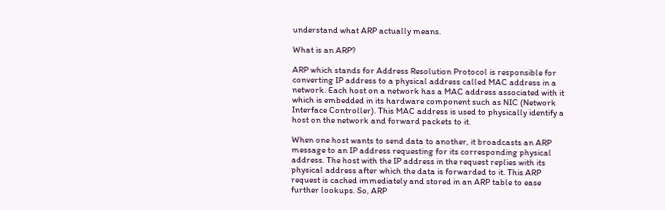understand what ARP actually means.

What is an ARP?

ARP which stands for Address Resolution Protocol is responsible for converting IP address to a physical address called MAC address in a network. Each host on a network has a MAC address associated with it which is embedded in its hardware component such as NIC (Network Interface Controller). This MAC address is used to physically identify a host on the network and forward packets to it.

When one host wants to send data to another, it broadcasts an ARP message to an IP address requesting for its corresponding physical address. The host with the IP address in the request replies with its physical address after which the data is forwarded to it. This ARP request is cached immediately and stored in an ARP table to ease further lookups. So, ARP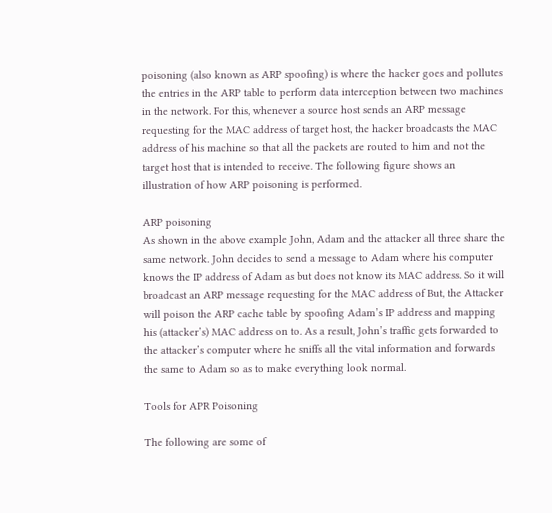poisoning (also known as ARP spoofing) is where the hacker goes and pollutes the entries in the ARP table to perform data interception between two machines in the network. For this, whenever a source host sends an ARP message requesting for the MAC address of target host, the hacker broadcasts the MAC address of his machine so that all the packets are routed to him and not the target host that is intended to receive. The following figure shows an illustration of how ARP poisoning is performed.

ARP poisoning
As shown in the above example John, Adam and the attacker all three share the same network. John decides to send a message to Adam where his computer knows the IP address of Adam as but does not know its MAC address. So it will broadcast an ARP message requesting for the MAC address of But, the Attacker will poison the ARP cache table by spoofing Adam’s IP address and mapping his (attacker’s) MAC address on to. As a result, John’s traffic gets forwarded to the attacker’s computer where he sniffs all the vital information and forwards the same to Adam so as to make everything look normal.

Tools for APR Poisoning

The following are some of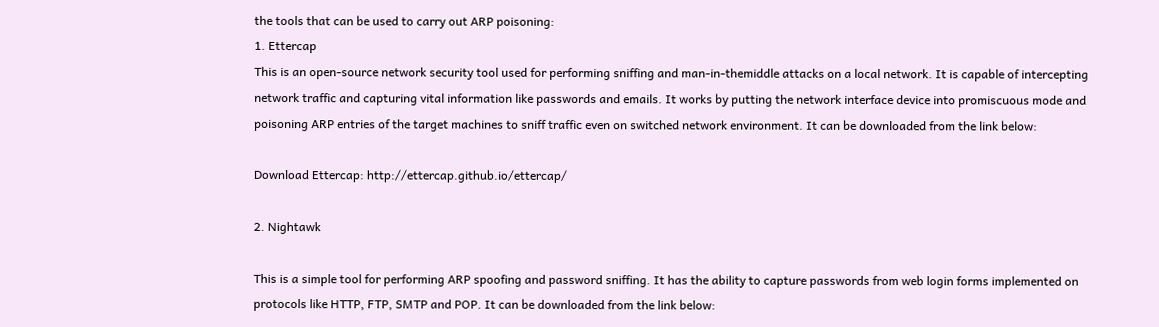the tools that can be used to carry out ARP poisoning:
1. Ettercap
This is an open-source network security tool used for performing sniffing and man-in-themiddle attacks on a local network. It is capable of intercepting network traffic and capturing vital information like passwords and emails. It works by putting the network interface device into promiscuous mode and poisoning ARP entries of the target machines to sniff traffic even on switched network environment. It can be downloaded from the link below:

Download Ettercap: http://ettercap.github.io/ettercap/

2. Nightawk

This is a simple tool for performing ARP spoofing and password sniffing. It has the ability to capture passwords from web login forms implemented on protocols like HTTP, FTP, SMTP and POP. It can be downloaded from the link below: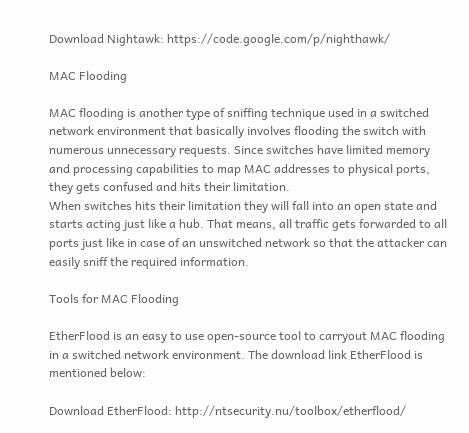Download Nightawk: https://code.google.com/p/nighthawk/

MAC Flooding

MAC flooding is another type of sniffing technique used in a switched network environment that basically involves flooding the switch with numerous unnecessary requests. Since switches have limited memory and processing capabilities to map MAC addresses to physical ports, they gets confused and hits their limitation.
When switches hits their limitation they will fall into an open state and starts acting just like a hub. That means, all traffic gets forwarded to all ports just like in case of an unswitched network so that the attacker can easily sniff the required information.

Tools for MAC Flooding

EtherFlood is an easy to use open-source tool to carryout MAC flooding in a switched network environment. The download link EtherFlood is mentioned below:

Download EtherFlood: http://ntsecurity.nu/toolbox/etherflood/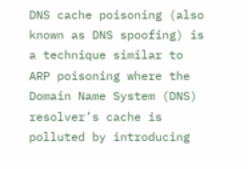DNS cache poisoning (also known as DNS spoofing) is a technique similar to ARP poisoning where the Domain Name System (DNS) resolver’s cache is polluted by introducing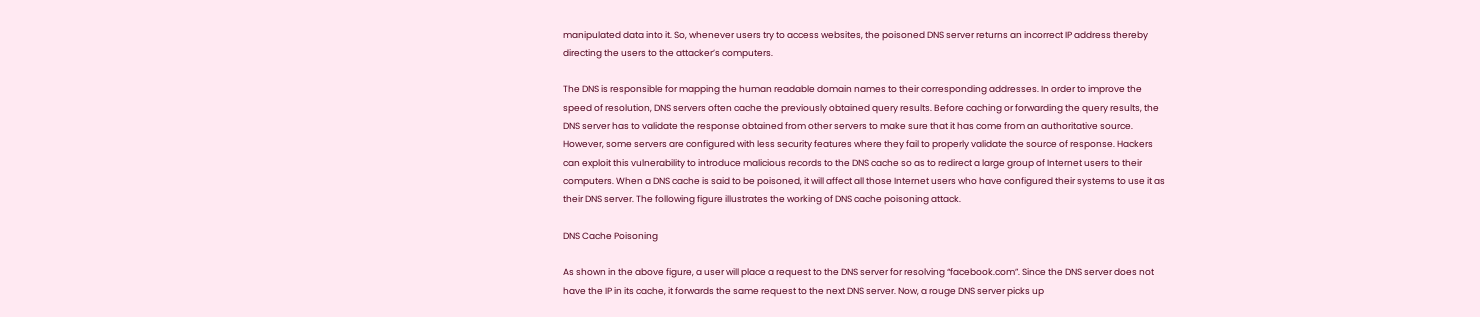manipulated data into it. So, whenever users try to access websites, the poisoned DNS server returns an incorrect IP address thereby directing the users to the attacker’s computers.

The DNS is responsible for mapping the human readable domain names to their corresponding addresses. In order to improve the speed of resolution, DNS servers often cache the previously obtained query results. Before caching or forwarding the query results, the DNS server has to validate the response obtained from other servers to make sure that it has come from an authoritative source. However, some servers are configured with less security features where they fail to properly validate the source of response. Hackers can exploit this vulnerability to introduce malicious records to the DNS cache so as to redirect a large group of Internet users to their computers. When a DNS cache is said to be poisoned, it will affect all those Internet users who have configured their systems to use it as their DNS server. The following figure illustrates the working of DNS cache poisoning attack.

DNS Cache Poisoning

As shown in the above figure, a user will place a request to the DNS server for resolving “facebook.com”. Since the DNS server does not have the IP in its cache, it forwards the same request to the next DNS server. Now, a rouge DNS server picks up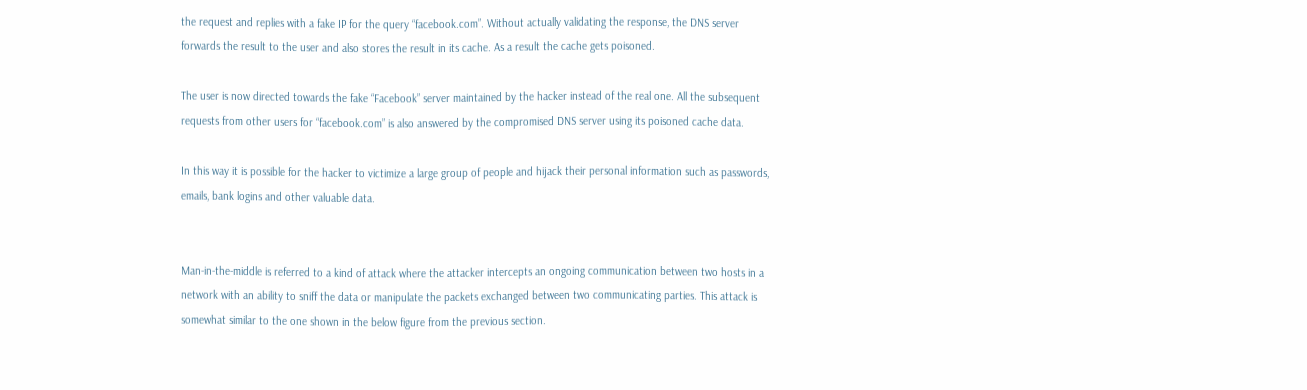the request and replies with a fake IP for the query “facebook.com”. Without actually validating the response, the DNS server forwards the result to the user and also stores the result in its cache. As a result the cache gets poisoned.

The user is now directed towards the fake “Facebook” server maintained by the hacker instead of the real one. All the subsequent requests from other users for “facebook.com” is also answered by the compromised DNS server using its poisoned cache data.

In this way it is possible for the hacker to victimize a large group of people and hijack their personal information such as passwords, emails, bank logins and other valuable data.


Man-in-the-middle is referred to a kind of attack where the attacker intercepts an ongoing communication between two hosts in a network with an ability to sniff the data or manipulate the packets exchanged between two communicating parties. This attack is somewhat similar to the one shown in the below figure from the previous section.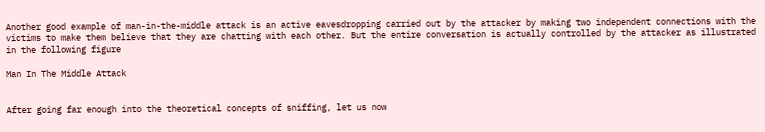Another good example of man-in-the-middle attack is an active eavesdropping carried out by the attacker by making two independent connections with the victims to make them believe that they are chatting with each other. But the entire conversation is actually controlled by the attacker as illustrated in the following figure

Man In The Middle Attack


After going far enough into the theoretical concepts of sniffing, let us now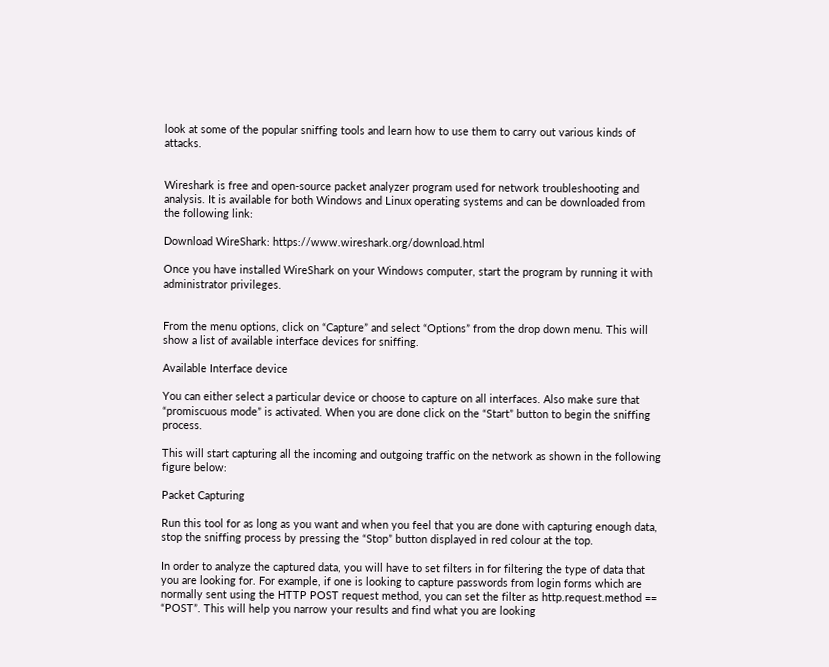look at some of the popular sniffing tools and learn how to use them to carry out various kinds of attacks.


Wireshark is free and open-source packet analyzer program used for network troubleshooting and analysis. It is available for both Windows and Linux operating systems and can be downloaded from the following link:

Download WireShark: https://www.wireshark.org/download.html

Once you have installed WireShark on your Windows computer, start the program by running it with administrator privileges.


From the menu options, click on “Capture” and select “Options” from the drop down menu. This will show a list of available interface devices for sniffing.

Available Interface device

You can either select a particular device or choose to capture on all interfaces. Also make sure that “promiscuous mode” is activated. When you are done click on the “Start” button to begin the sniffing process.

This will start capturing all the incoming and outgoing traffic on the network as shown in the following figure below:

Packet Capturing

Run this tool for as long as you want and when you feel that you are done with capturing enough data, stop the sniffing process by pressing the “Stop” button displayed in red colour at the top.

In order to analyze the captured data, you will have to set filters in for filtering the type of data that you are looking for. For example, if one is looking to capture passwords from login forms which are normally sent using the HTTP POST request method, you can set the filter as http.request.method == “POST”. This will help you narrow your results and find what you are looking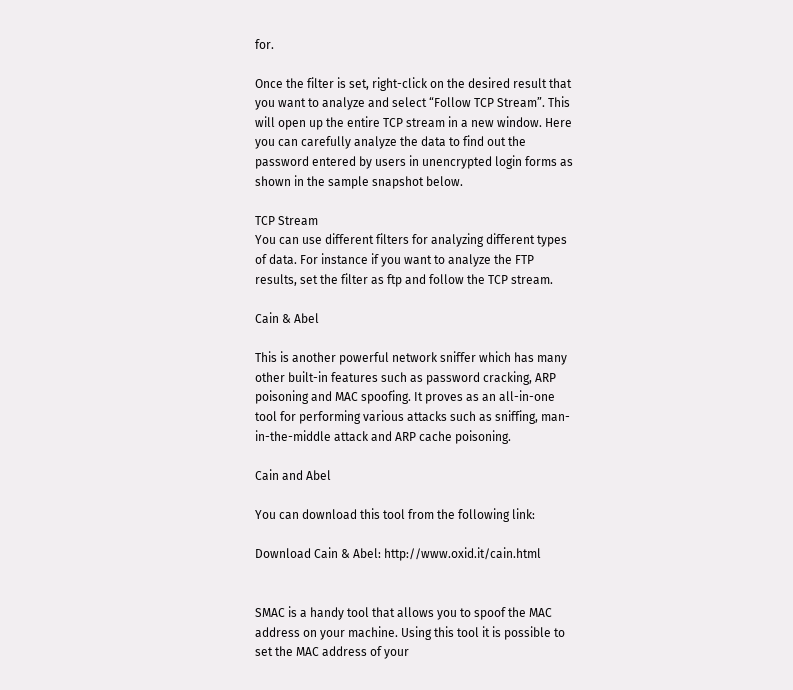for.

Once the filter is set, right-click on the desired result that you want to analyze and select “Follow TCP Stream”. This will open up the entire TCP stream in a new window. Here you can carefully analyze the data to find out the password entered by users in unencrypted login forms as shown in the sample snapshot below.

TCP Stream
You can use different filters for analyzing different types of data. For instance if you want to analyze the FTP results, set the filter as ftp and follow the TCP stream.

Cain & Abel

This is another powerful network sniffer which has many other built-in features such as password cracking, ARP poisoning and MAC spoofing. It proves as an all-in-one tool for performing various attacks such as sniffing, man-in-the-middle attack and ARP cache poisoning.

Cain and Abel

You can download this tool from the following link:

Download Cain & Abel: http://www.oxid.it/cain.html


SMAC is a handy tool that allows you to spoof the MAC address on your machine. Using this tool it is possible to set the MAC address of your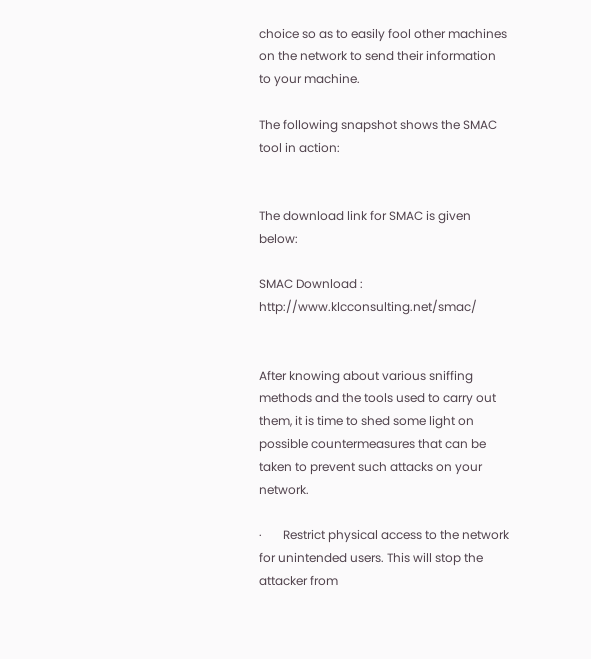choice so as to easily fool other machines on the network to send their information to your machine.

The following snapshot shows the SMAC tool in action:


The download link for SMAC is given below:

SMAC Download : http://www.klcconsulting.net/smac/


After knowing about various sniffing methods and the tools used to carry out them, it is time to shed some light on possible countermeasures that can be taken to prevent such attacks on your network.

·       Restrict physical access to the network for unintended users. This will stop the attacker from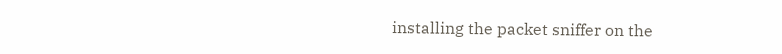installing the packet sniffer on the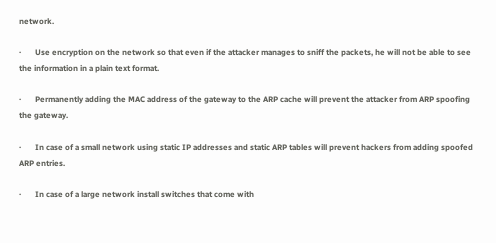network.

·       Use encryption on the network so that even if the attacker manages to sniff the packets, he will not be able to see the information in a plain text format.

·       Permanently adding the MAC address of the gateway to the ARP cache will prevent the attacker from ARP spoofing the gateway.

·       In case of a small network using static IP addresses and static ARP tables will prevent hackers from adding spoofed ARP entries.

·       In case of a large network install switches that come with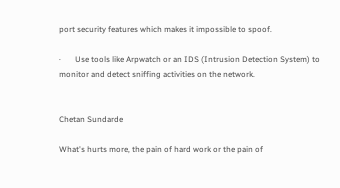port security features which makes it impossible to spoof.

·       Use tools like Arpwatch or an IDS (Intrusion Detection System) to monitor and detect sniffing activities on the network.


Chetan Sundarde

What's hurts more, the pain of hard work or the pain of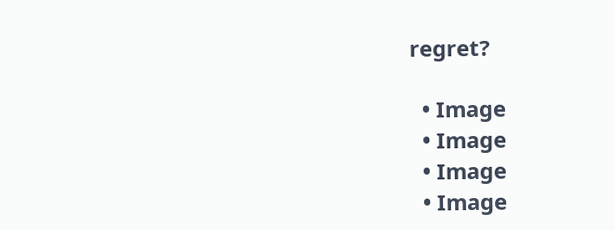regret?

  • Image
  • Image
  • Image
  • Image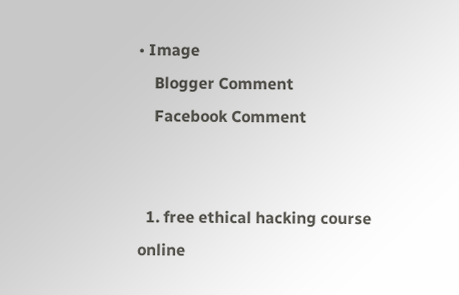• Image
    Blogger Comment
    Facebook Comment


  1. free ethical hacking course online